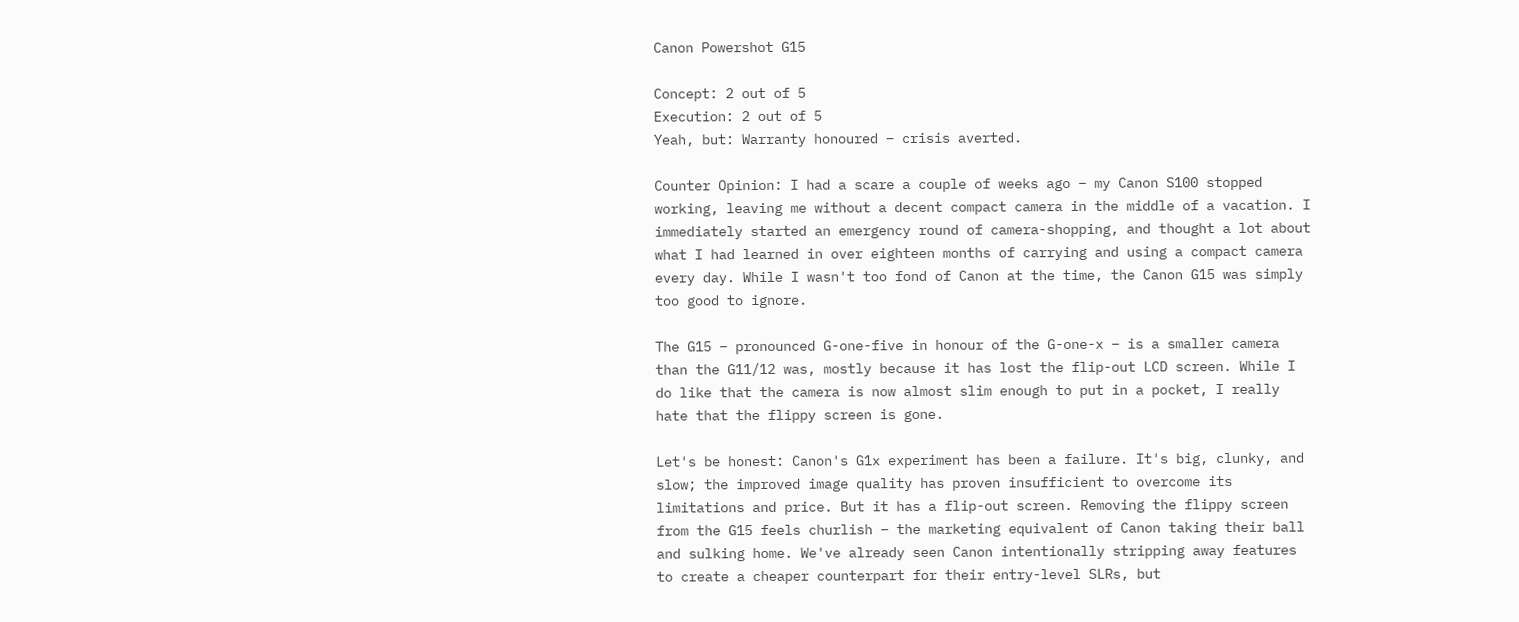Canon Powershot G15

Concept: 2 out of 5
Execution: 2 out of 5
Yeah, but: Warranty honoured – crisis averted.

Counter Opinion: I had a scare a couple of weeks ago – my Canon S100 stopped working, leaving me without a decent compact camera in the middle of a vacation. I immediately started an emergency round of camera-shopping, and thought a lot about what I had learned in over eighteen months of carrying and using a compact camera every day. While I wasn't too fond of Canon at the time, the Canon G15 was simply too good to ignore.

The G15 – pronounced G-one-five in honour of the G-one-x – is a smaller camera than the G11/12 was, mostly because it has lost the flip-out LCD screen. While I do like that the camera is now almost slim enough to put in a pocket, I really hate that the flippy screen is gone.

Let's be honest: Canon's G1x experiment has been a failure. It's big, clunky, and slow; the improved image quality has proven insufficient to overcome its limitations and price. But it has a flip-out screen. Removing the flippy screen from the G15 feels churlish – the marketing equivalent of Canon taking their ball and sulking home. We've already seen Canon intentionally stripping away features to create a cheaper counterpart for their entry-level SLRs, but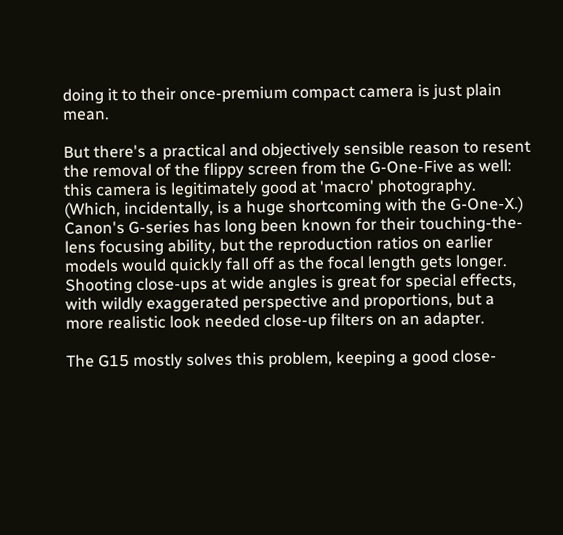doing it to their once-premium compact camera is just plain mean.

But there's a practical and objectively sensible reason to resent the removal of the flippy screen from the G-One-Five as well: this camera is legitimately good at 'macro' photography. (Which, incidentally, is a huge shortcoming with the G-One-X.) Canon's G-series has long been known for their touching-the-lens focusing ability, but the reproduction ratios on earlier models would quickly fall off as the focal length gets longer. Shooting close-ups at wide angles is great for special effects, with wildly exaggerated perspective and proportions, but a more realistic look needed close-up filters on an adapter.

The G15 mostly solves this problem, keeping a good close-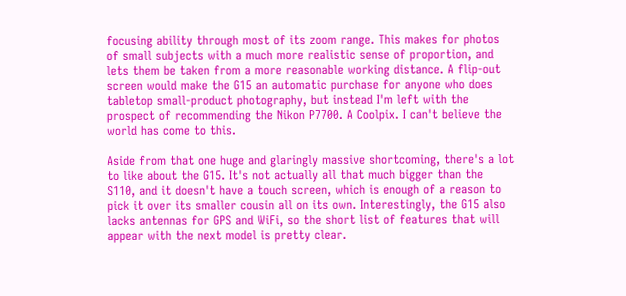focusing ability through most of its zoom range. This makes for photos of small subjects with a much more realistic sense of proportion, and lets them be taken from a more reasonable working distance. A flip-out screen would make the G15 an automatic purchase for anyone who does tabletop small-product photography, but instead I'm left with the prospect of recommending the Nikon P7700. A Coolpix. I can't believe the world has come to this.

Aside from that one huge and glaringly massive shortcoming, there's a lot to like about the G15. It's not actually all that much bigger than the S110, and it doesn't have a touch screen, which is enough of a reason to pick it over its smaller cousin all on its own. Interestingly, the G15 also lacks antennas for GPS and WiFi, so the short list of features that will appear with the next model is pretty clear.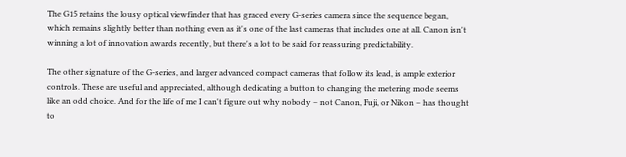The G15 retains the lousy optical viewfinder that has graced every G-series camera since the sequence began, which remains slightly better than nothing even as it's one of the last cameras that includes one at all. Canon isn't winning a lot of innovation awards recently, but there's a lot to be said for reassuring predictability.

The other signature of the G-series, and larger advanced compact cameras that follow its lead, is ample exterior controls. These are useful and appreciated, although dedicating a button to changing the metering mode seems like an odd choice. And for the life of me I can't figure out why nobody – not Canon, Fuji, or Nikon – has thought to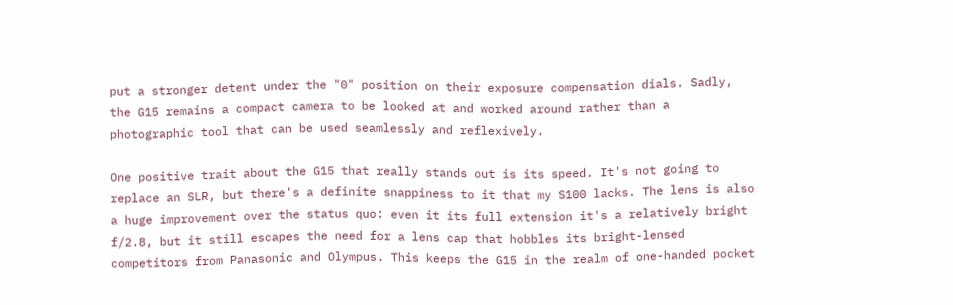put a stronger detent under the "0" position on their exposure compensation dials. Sadly, the G15 remains a compact camera to be looked at and worked around rather than a photographic tool that can be used seamlessly and reflexively.

One positive trait about the G15 that really stands out is its speed. It's not going to replace an SLR, but there's a definite snappiness to it that my S100 lacks. The lens is also a huge improvement over the status quo: even it its full extension it's a relatively bright f/2.8, but it still escapes the need for a lens cap that hobbles its bright-lensed competitors from Panasonic and Olympus. This keeps the G15 in the realm of one-handed pocket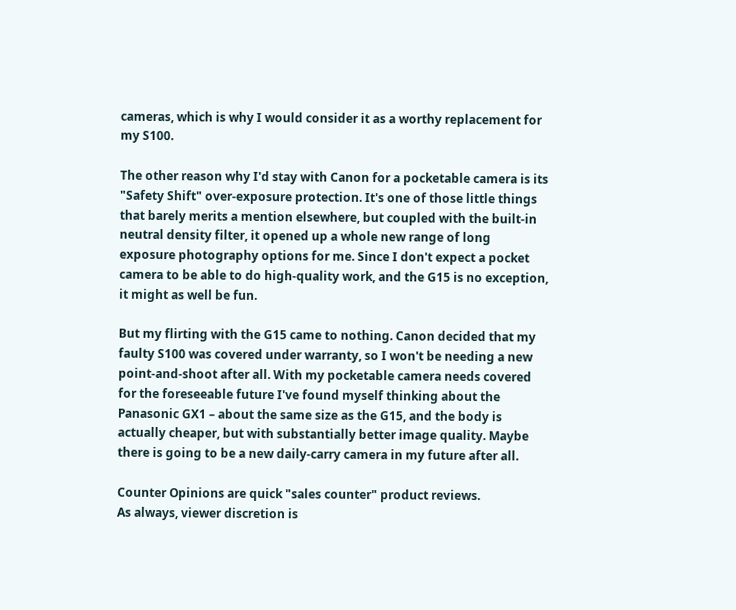cameras, which is why I would consider it as a worthy replacement for my S100.

The other reason why I'd stay with Canon for a pocketable camera is its "Safety Shift" over-exposure protection. It's one of those little things that barely merits a mention elsewhere, but coupled with the built-in neutral density filter, it opened up a whole new range of long exposure photography options for me. Since I don't expect a pocket camera to be able to do high-quality work, and the G15 is no exception, it might as well be fun.

But my flirting with the G15 came to nothing. Canon decided that my faulty S100 was covered under warranty, so I won't be needing a new point-and-shoot after all. With my pocketable camera needs covered for the foreseeable future I've found myself thinking about the Panasonic GX1 – about the same size as the G15, and the body is actually cheaper, but with substantially better image quality. Maybe there is going to be a new daily-carry camera in my future after all.

Counter Opinions are quick "sales counter" product reviews.
As always, viewer discretion is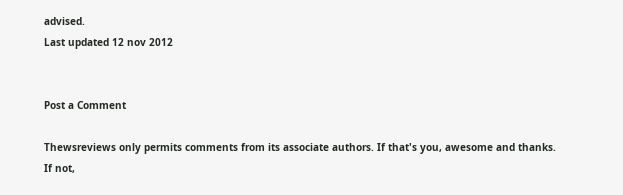advised.
Last updated 12 nov 2012


Post a Comment

Thewsreviews only permits comments from its associate authors. If that's you, awesome and thanks. If not,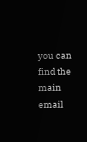you can find the main email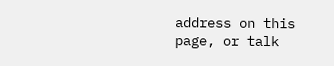address on this page, or talk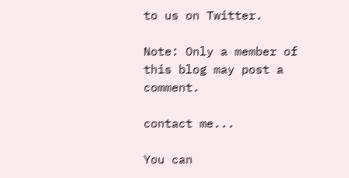to us on Twitter.

Note: Only a member of this blog may post a comment.

contact me...

You can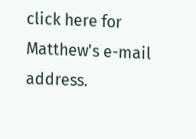click here for Matthew's e-mail address.